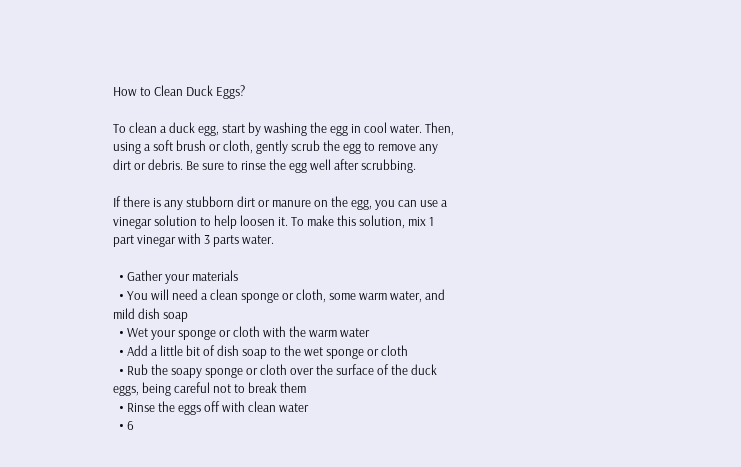How to Clean Duck Eggs?

To clean a duck egg, start by washing the egg in cool water. Then, using a soft brush or cloth, gently scrub the egg to remove any dirt or debris. Be sure to rinse the egg well after scrubbing.

If there is any stubborn dirt or manure on the egg, you can use a vinegar solution to help loosen it. To make this solution, mix 1 part vinegar with 3 parts water.

  • Gather your materials
  • You will need a clean sponge or cloth, some warm water, and mild dish soap
  • Wet your sponge or cloth with the warm water
  • Add a little bit of dish soap to the wet sponge or cloth
  • Rub the soapy sponge or cloth over the surface of the duck eggs, being careful not to break them
  • Rinse the eggs off with clean water
  • 6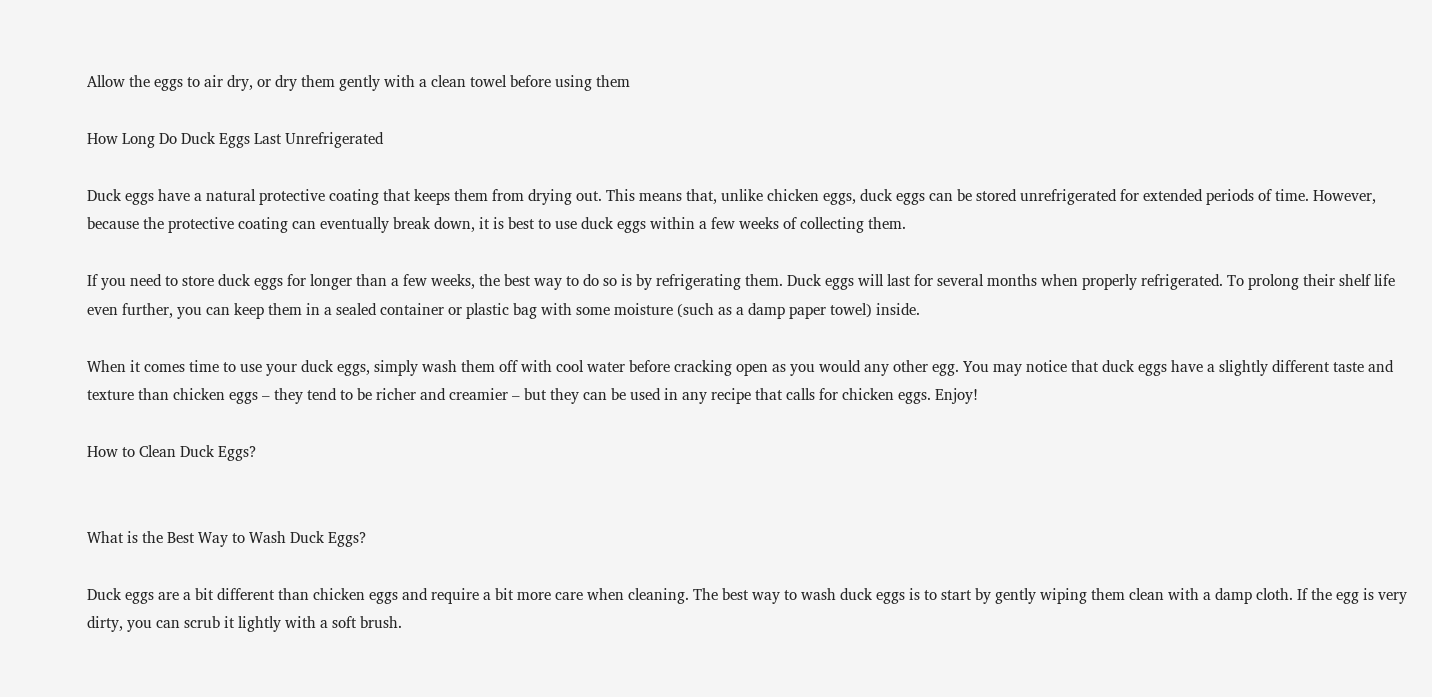Allow the eggs to air dry, or dry them gently with a clean towel before using them

How Long Do Duck Eggs Last Unrefrigerated

Duck eggs have a natural protective coating that keeps them from drying out. This means that, unlike chicken eggs, duck eggs can be stored unrefrigerated for extended periods of time. However, because the protective coating can eventually break down, it is best to use duck eggs within a few weeks of collecting them.

If you need to store duck eggs for longer than a few weeks, the best way to do so is by refrigerating them. Duck eggs will last for several months when properly refrigerated. To prolong their shelf life even further, you can keep them in a sealed container or plastic bag with some moisture (such as a damp paper towel) inside.

When it comes time to use your duck eggs, simply wash them off with cool water before cracking open as you would any other egg. You may notice that duck eggs have a slightly different taste and texture than chicken eggs – they tend to be richer and creamier – but they can be used in any recipe that calls for chicken eggs. Enjoy!

How to Clean Duck Eggs?


What is the Best Way to Wash Duck Eggs?

Duck eggs are a bit different than chicken eggs and require a bit more care when cleaning. The best way to wash duck eggs is to start by gently wiping them clean with a damp cloth. If the egg is very dirty, you can scrub it lightly with a soft brush.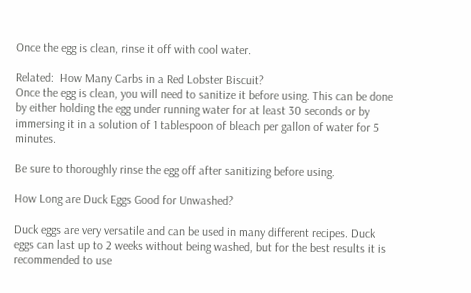Once the egg is clean, rinse it off with cool water.

Related:  How Many Carbs in a Red Lobster Biscuit?
Once the egg is clean, you will need to sanitize it before using. This can be done by either holding the egg under running water for at least 30 seconds or by immersing it in a solution of 1 tablespoon of bleach per gallon of water for 5 minutes.

Be sure to thoroughly rinse the egg off after sanitizing before using.

How Long are Duck Eggs Good for Unwashed?

Duck eggs are very versatile and can be used in many different recipes. Duck eggs can last up to 2 weeks without being washed, but for the best results it is recommended to use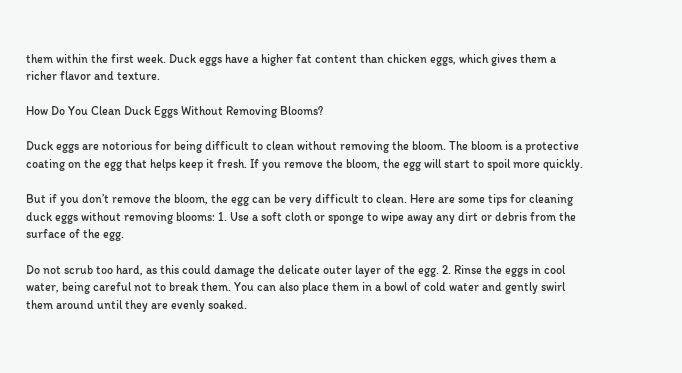them within the first week. Duck eggs have a higher fat content than chicken eggs, which gives them a richer flavor and texture.

How Do You Clean Duck Eggs Without Removing Blooms?

Duck eggs are notorious for being difficult to clean without removing the bloom. The bloom is a protective coating on the egg that helps keep it fresh. If you remove the bloom, the egg will start to spoil more quickly.

But if you don’t remove the bloom, the egg can be very difficult to clean. Here are some tips for cleaning duck eggs without removing blooms: 1. Use a soft cloth or sponge to wipe away any dirt or debris from the surface of the egg.

Do not scrub too hard, as this could damage the delicate outer layer of the egg. 2. Rinse the eggs in cool water, being careful not to break them. You can also place them in a bowl of cold water and gently swirl them around until they are evenly soaked.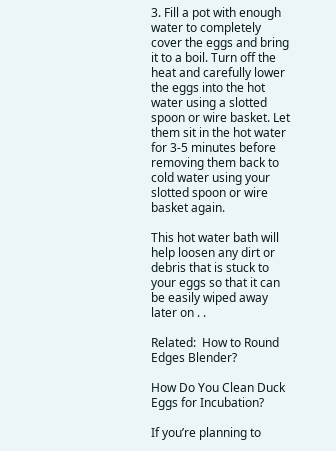3. Fill a pot with enough water to completely cover the eggs and bring it to a boil. Turn off the heat and carefully lower the eggs into the hot water using a slotted spoon or wire basket. Let them sit in the hot water for 3-5 minutes before removing them back to cold water using your slotted spoon or wire basket again.

This hot water bath will help loosen any dirt or debris that is stuck to your eggs so that it can be easily wiped away later on . .

Related:  How to Round Edges Blender?

How Do You Clean Duck Eggs for Incubation?

If you’re planning to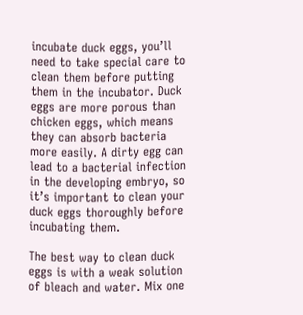incubate duck eggs, you’ll need to take special care to clean them before putting them in the incubator. Duck eggs are more porous than chicken eggs, which means they can absorb bacteria more easily. A dirty egg can lead to a bacterial infection in the developing embryo, so it’s important to clean your duck eggs thoroughly before incubating them.

The best way to clean duck eggs is with a weak solution of bleach and water. Mix one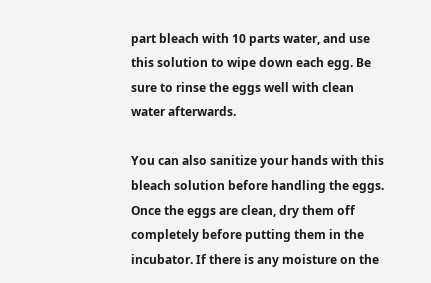part bleach with 10 parts water, and use this solution to wipe down each egg. Be sure to rinse the eggs well with clean water afterwards.

You can also sanitize your hands with this bleach solution before handling the eggs. Once the eggs are clean, dry them off completely before putting them in the incubator. If there is any moisture on the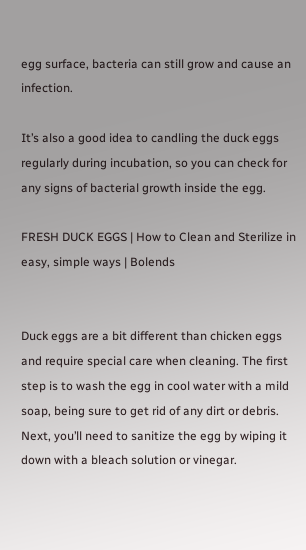egg surface, bacteria can still grow and cause an infection.

It’s also a good idea to candling the duck eggs regularly during incubation, so you can check for any signs of bacterial growth inside the egg.

FRESH DUCK EGGS | How to Clean and Sterilize in easy, simple ways | Bolends


Duck eggs are a bit different than chicken eggs and require special care when cleaning. The first step is to wash the egg in cool water with a mild soap, being sure to get rid of any dirt or debris. Next, you’ll need to sanitize the egg by wiping it down with a bleach solution or vinegar.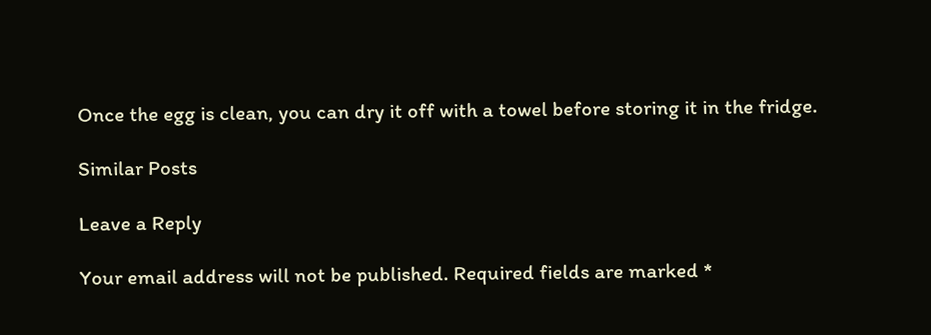Once the egg is clean, you can dry it off with a towel before storing it in the fridge.

Similar Posts

Leave a Reply

Your email address will not be published. Required fields are marked *